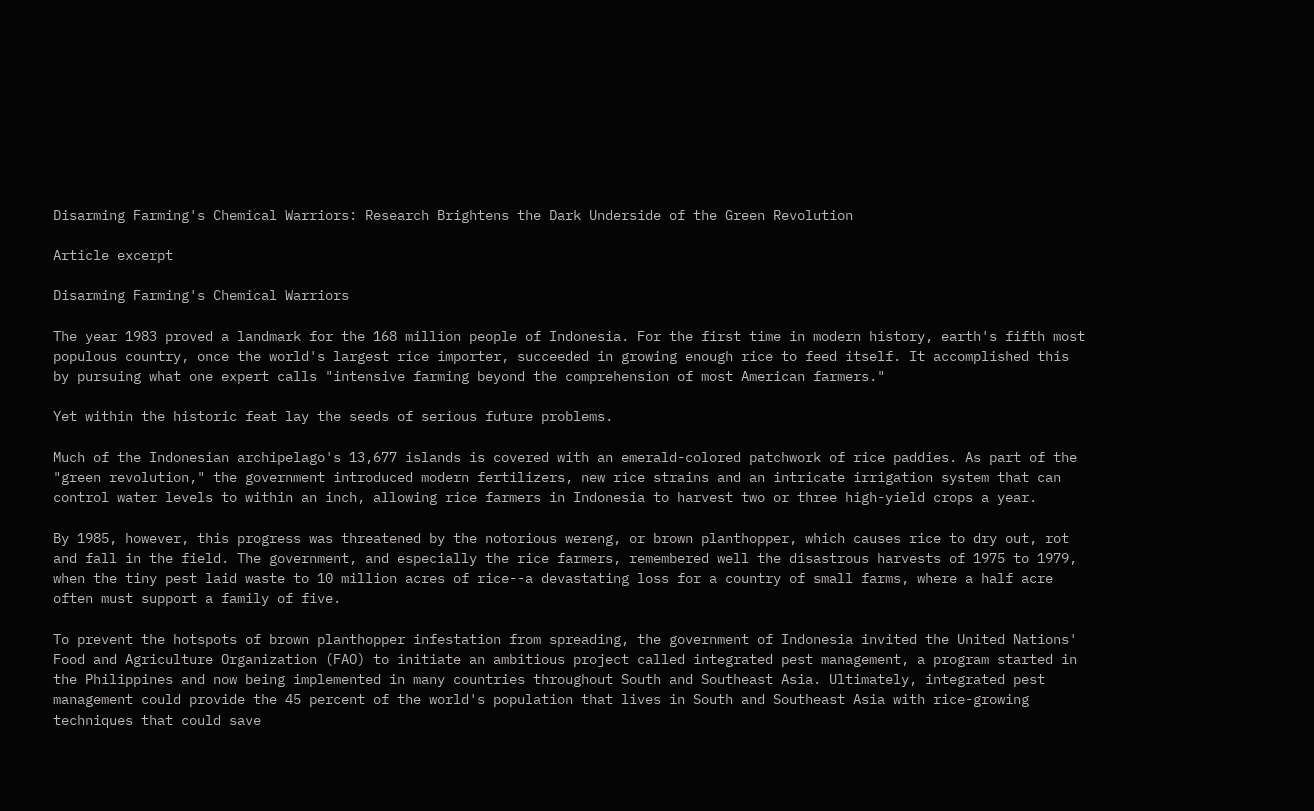Disarming Farming's Chemical Warriors: Research Brightens the Dark Underside of the Green Revolution

Article excerpt

Disarming Farming's Chemical Warriors

The year 1983 proved a landmark for the 168 million people of Indonesia. For the first time in modern history, earth's fifth most populous country, once the world's largest rice importer, succeeded in growing enough rice to feed itself. It accomplished this by pursuing what one expert calls "intensive farming beyond the comprehension of most American farmers."

Yet within the historic feat lay the seeds of serious future problems.

Much of the Indonesian archipelago's 13,677 islands is covered with an emerald-colored patchwork of rice paddies. As part of the "green revolution," the government introduced modern fertilizers, new rice strains and an intricate irrigation system that can control water levels to within an inch, allowing rice farmers in Indonesia to harvest two or three high-yield crops a year.

By 1985, however, this progress was threatened by the notorious wereng, or brown planthopper, which causes rice to dry out, rot and fall in the field. The government, and especially the rice farmers, remembered well the disastrous harvests of 1975 to 1979, when the tiny pest laid waste to 10 million acres of rice--a devastating loss for a country of small farms, where a half acre often must support a family of five.

To prevent the hotspots of brown planthopper infestation from spreading, the government of Indonesia invited the United Nations' Food and Agriculture Organization (FAO) to initiate an ambitious project called integrated pest management, a program started in the Philippines and now being implemented in many countries throughout South and Southeast Asia. Ultimately, integrated pest management could provide the 45 percent of the world's population that lives in South and Southeast Asia with rice-growing techniques that could save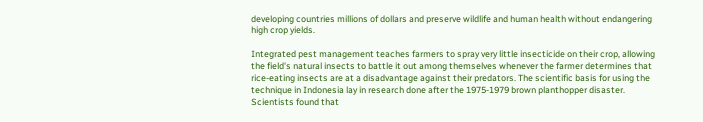developing countries millions of dollars and preserve wildlife and human health without endangering high crop yields.

Integrated pest management teaches farmers to spray very little insecticide on their crop, allowing the field's natural insects to battle it out among themselves whenever the farmer determines that rice-eating insects are at a disadvantage against their predators. The scientific basis for using the technique in Indonesia lay in research done after the 1975-1979 brown planthopper disaster. Scientists found that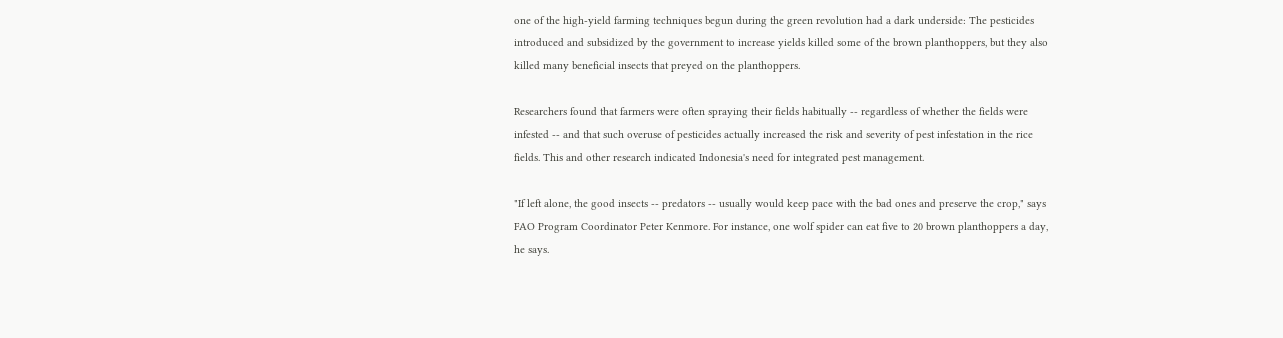one of the high-yield farming techniques begun during the green revolution had a dark underside: The pesticides introduced and subsidized by the government to increase yields killed some of the brown planthoppers, but they also killed many beneficial insects that preyed on the planthoppers.

Researchers found that farmers were often spraying their fields habitually -- regardless of whether the fields were infested -- and that such overuse of pesticides actually increased the risk and severity of pest infestation in the rice fields. This and other research indicated Indonesia's need for integrated pest management.

"If left alone, the good insects -- predators -- usually would keep pace with the bad ones and preserve the crop," says FAO Program Coordinator Peter Kenmore. For instance, one wolf spider can eat five to 20 brown planthoppers a day, he says.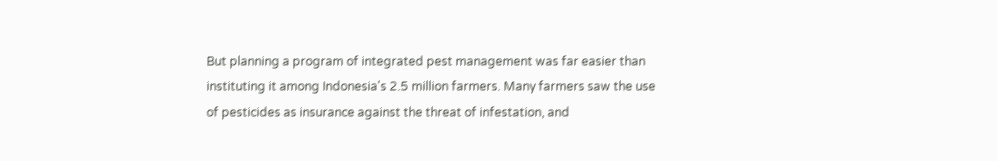But planning a program of integrated pest management was far easier than instituting it among Indonesia's 2.5 million farmers. Many farmers saw the use of pesticides as insurance against the threat of infestation, and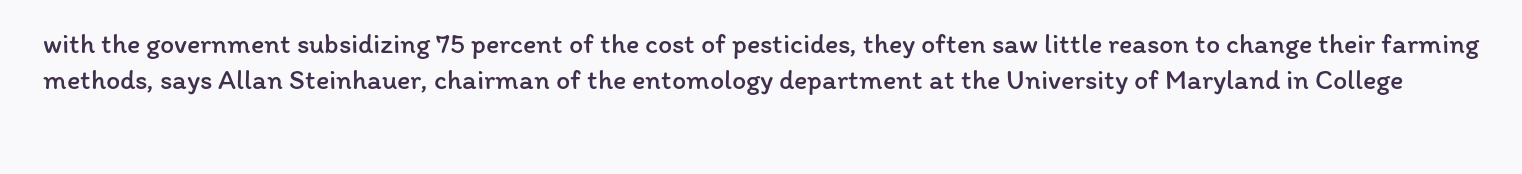with the government subsidizing 75 percent of the cost of pesticides, they often saw little reason to change their farming methods, says Allan Steinhauer, chairman of the entomology department at the University of Maryland in College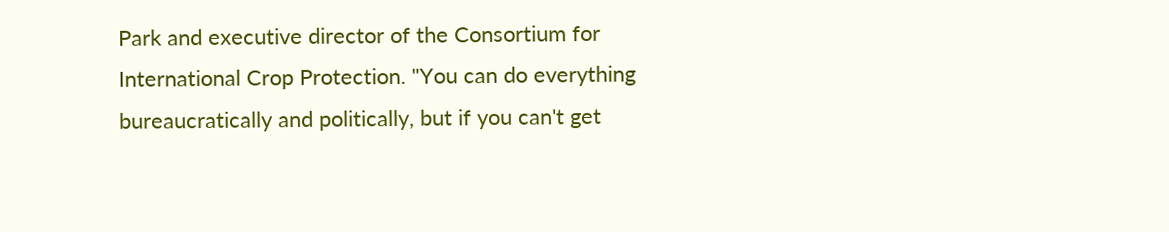Park and executive director of the Consortium for International Crop Protection. "You can do everything bureaucratically and politically, but if you can't get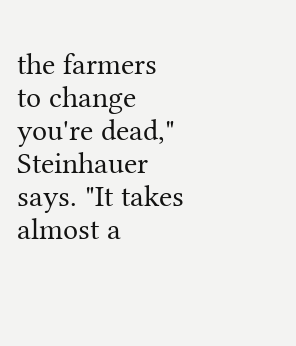the farmers to change you're dead," Steinhauer says. "It takes almost a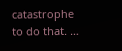catastrophe to do that. …